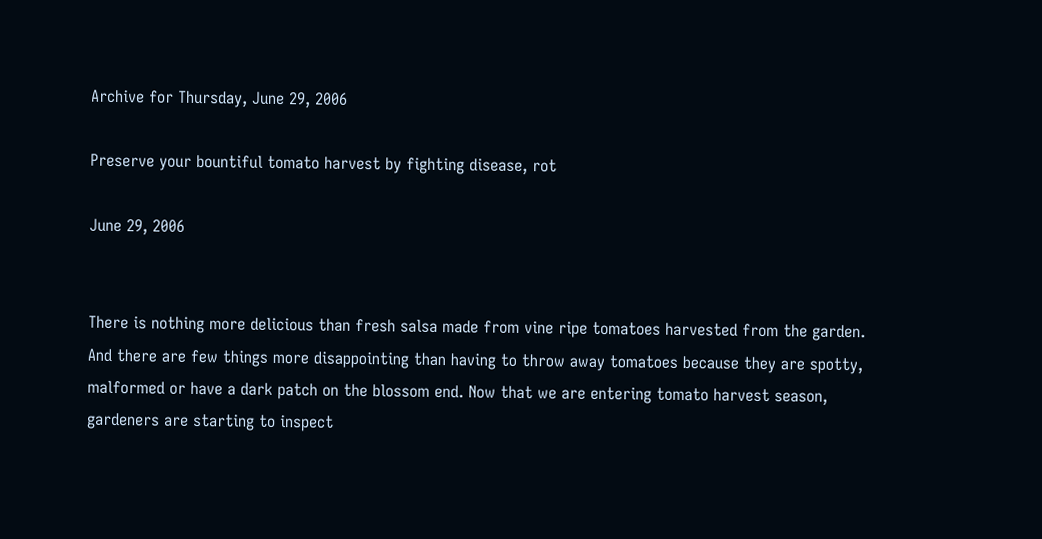Archive for Thursday, June 29, 2006

Preserve your bountiful tomato harvest by fighting disease, rot

June 29, 2006


There is nothing more delicious than fresh salsa made from vine ripe tomatoes harvested from the garden. And there are few things more disappointing than having to throw away tomatoes because they are spotty, malformed or have a dark patch on the blossom end. Now that we are entering tomato harvest season, gardeners are starting to inspect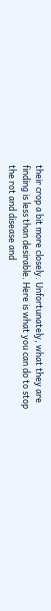their crop a bit more closely. Unfortunately, what they are finding is less than desirable. Here is what you can do to stop the rot and disease and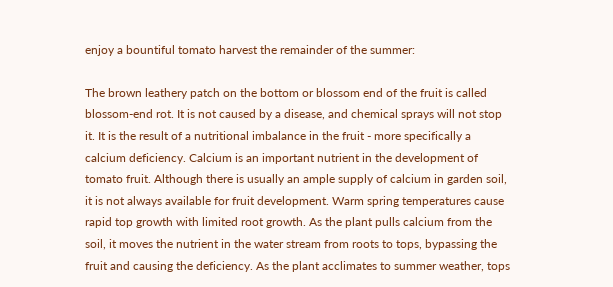enjoy a bountiful tomato harvest the remainder of the summer:

The brown leathery patch on the bottom or blossom end of the fruit is called blossom-end rot. It is not caused by a disease, and chemical sprays will not stop it. It is the result of a nutritional imbalance in the fruit - more specifically a calcium deficiency. Calcium is an important nutrient in the development of tomato fruit. Although there is usually an ample supply of calcium in garden soil, it is not always available for fruit development. Warm spring temperatures cause rapid top growth with limited root growth. As the plant pulls calcium from the soil, it moves the nutrient in the water stream from roots to tops, bypassing the fruit and causing the deficiency. As the plant acclimates to summer weather, tops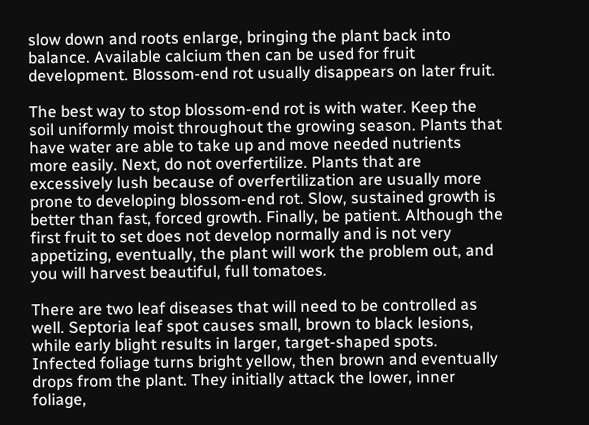slow down and roots enlarge, bringing the plant back into balance. Available calcium then can be used for fruit development. Blossom-end rot usually disappears on later fruit.

The best way to stop blossom-end rot is with water. Keep the soil uniformly moist throughout the growing season. Plants that have water are able to take up and move needed nutrients more easily. Next, do not overfertilize. Plants that are excessively lush because of overfertilization are usually more prone to developing blossom-end rot. Slow, sustained growth is better than fast, forced growth. Finally, be patient. Although the first fruit to set does not develop normally and is not very appetizing, eventually, the plant will work the problem out, and you will harvest beautiful, full tomatoes.

There are two leaf diseases that will need to be controlled as well. Septoria leaf spot causes small, brown to black lesions, while early blight results in larger, target-shaped spots. Infected foliage turns bright yellow, then brown and eventually drops from the plant. They initially attack the lower, inner foliage,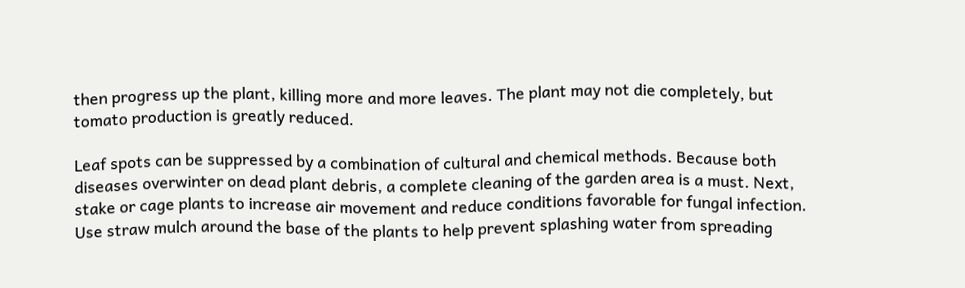then progress up the plant, killing more and more leaves. The plant may not die completely, but tomato production is greatly reduced.

Leaf spots can be suppressed by a combination of cultural and chemical methods. Because both diseases overwinter on dead plant debris, a complete cleaning of the garden area is a must. Next, stake or cage plants to increase air movement and reduce conditions favorable for fungal infection. Use straw mulch around the base of the plants to help prevent splashing water from spreading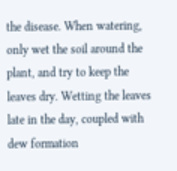the disease. When watering, only wet the soil around the plant, and try to keep the leaves dry. Wetting the leaves late in the day, coupled with dew formation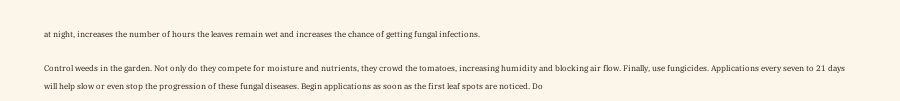at night, increases the number of hours the leaves remain wet and increases the chance of getting fungal infections.

Control weeds in the garden. Not only do they compete for moisture and nutrients, they crowd the tomatoes, increasing humidity and blocking air flow. Finally, use fungicides. Applications every seven to 21 days will help slow or even stop the progression of these fungal diseases. Begin applications as soon as the first leaf spots are noticed. Do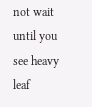not wait until you see heavy leaf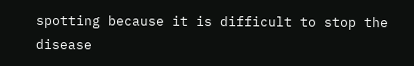spotting because it is difficult to stop the disease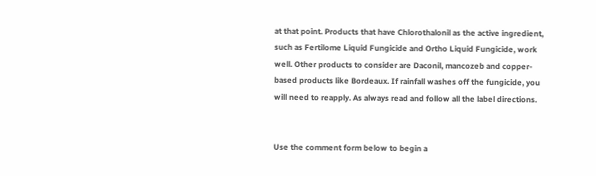at that point. Products that have Chlorothalonil as the active ingredient, such as Fertilome Liquid Fungicide and Ortho Liquid Fungicide, work well. Other products to consider are Daconil, mancozeb and copper-based products like Bordeaux. If rainfall washes off the fungicide, you will need to reapply. As always read and follow all the label directions.


Use the comment form below to begin a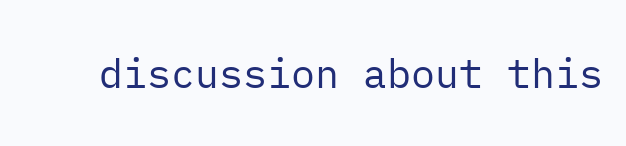discussion about this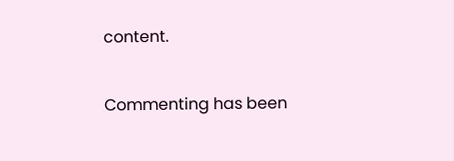content.

Commenting has been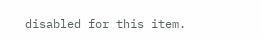disabled for this item.